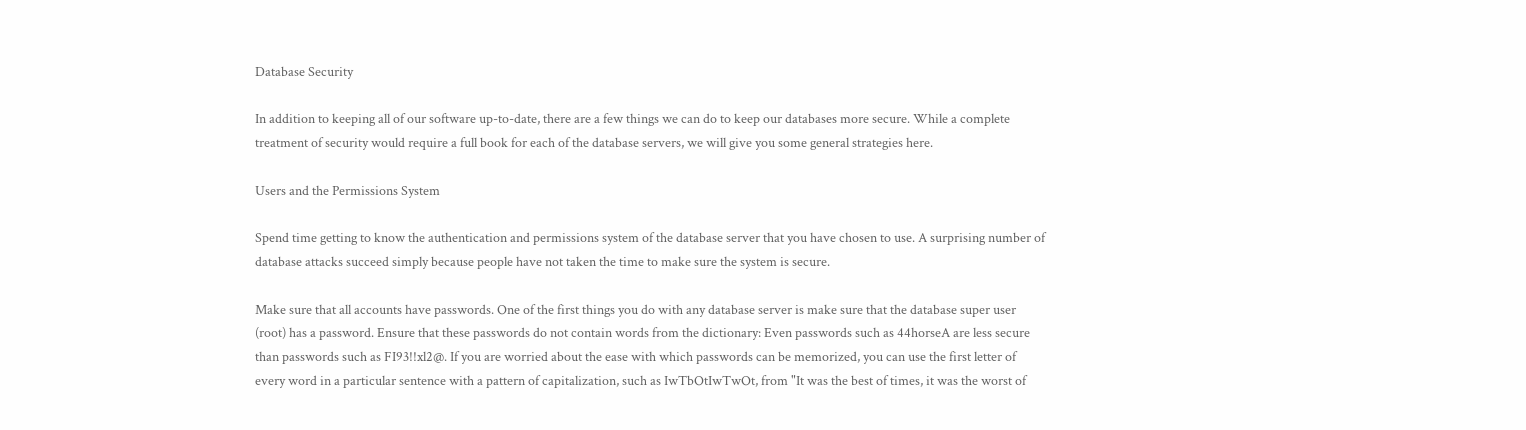Database Security

In addition to keeping all of our software up-to-date, there are a few things we can do to keep our databases more secure. While a complete treatment of security would require a full book for each of the database servers, we will give you some general strategies here.

Users and the Permissions System

Spend time getting to know the authentication and permissions system of the database server that you have chosen to use. A surprising number of database attacks succeed simply because people have not taken the time to make sure the system is secure.

Make sure that all accounts have passwords. One of the first things you do with any database server is make sure that the database super user (root) has a password. Ensure that these passwords do not contain words from the dictionary: Even passwords such as 44horseA are less secure than passwords such as FI93!!xl2@. If you are worried about the ease with which passwords can be memorized, you can use the first letter of every word in a particular sentence with a pattern of capitalization, such as IwTbOtIwTwOt, from "It was the best of times, it was the worst of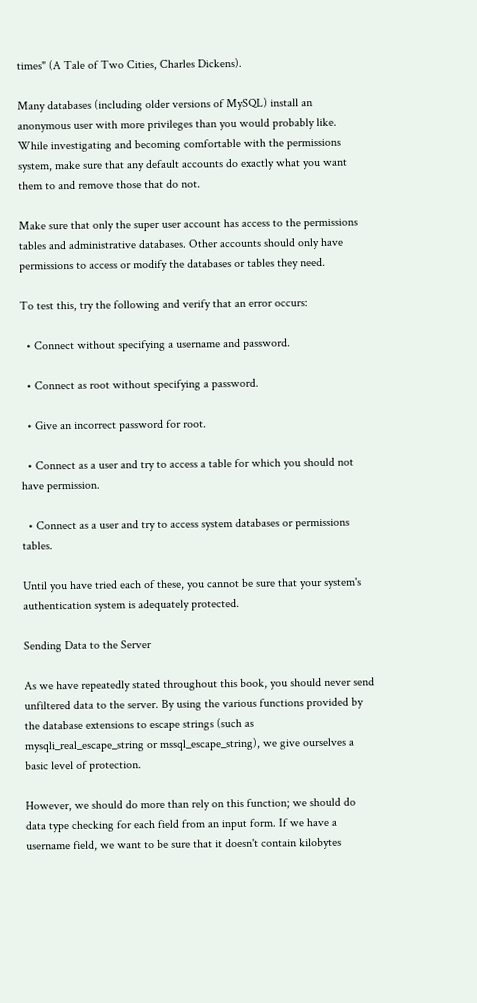times" (A Tale of Two Cities, Charles Dickens).

Many databases (including older versions of MySQL) install an anonymous user with more privileges than you would probably like. While investigating and becoming comfortable with the permissions system, make sure that any default accounts do exactly what you want them to and remove those that do not.

Make sure that only the super user account has access to the permissions tables and administrative databases. Other accounts should only have permissions to access or modify the databases or tables they need.

To test this, try the following and verify that an error occurs:

  • Connect without specifying a username and password.

  • Connect as root without specifying a password.

  • Give an incorrect password for root.

  • Connect as a user and try to access a table for which you should not have permission.

  • Connect as a user and try to access system databases or permissions tables.

Until you have tried each of these, you cannot be sure that your system's authentication system is adequately protected.

Sending Data to the Server

As we have repeatedly stated throughout this book, you should never send unfiltered data to the server. By using the various functions provided by the database extensions to escape strings (such as mysqli_real_escape_string or mssql_escape_string), we give ourselves a basic level of protection.

However, we should do more than rely on this function; we should do data type checking for each field from an input form. If we have a username field, we want to be sure that it doesn't contain kilobytes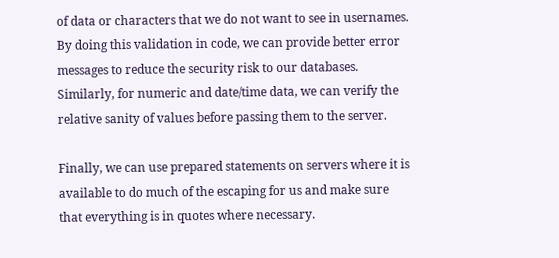of data or characters that we do not want to see in usernames. By doing this validation in code, we can provide better error messages to reduce the security risk to our databases. Similarly, for numeric and date/time data, we can verify the relative sanity of values before passing them to the server.

Finally, we can use prepared statements on servers where it is available to do much of the escaping for us and make sure that everything is in quotes where necessary.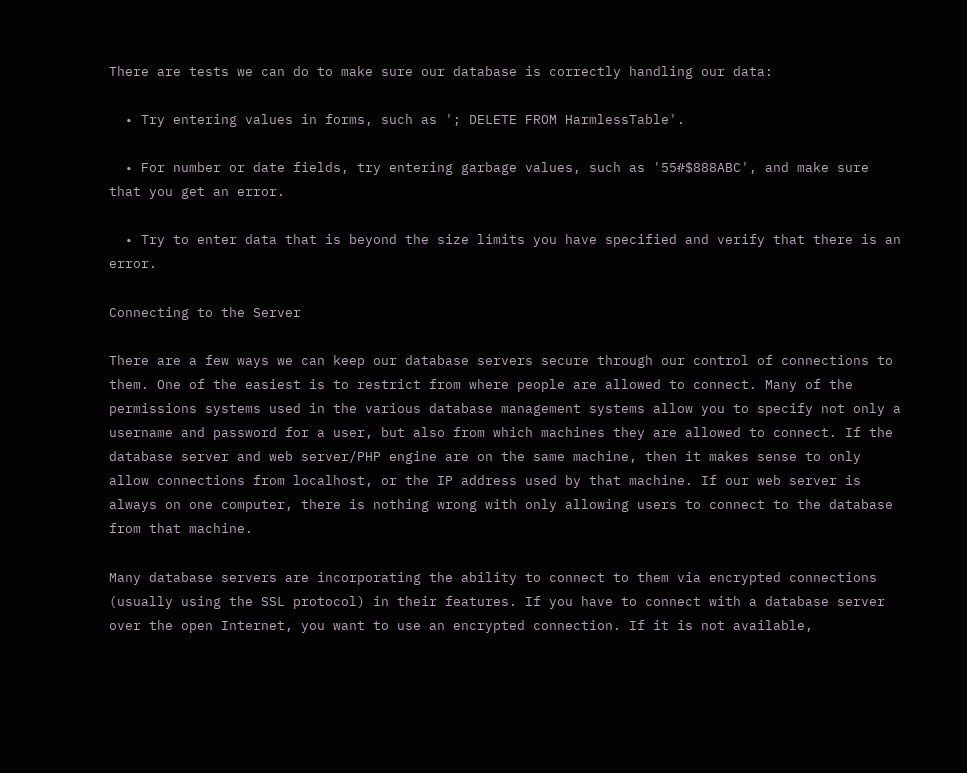There are tests we can do to make sure our database is correctly handling our data:

  • Try entering values in forms, such as '; DELETE FROM HarmlessTable'.

  • For number or date fields, try entering garbage values, such as '55#$888ABC', and make sure that you get an error.

  • Try to enter data that is beyond the size limits you have specified and verify that there is an error.

Connecting to the Server

There are a few ways we can keep our database servers secure through our control of connections to them. One of the easiest is to restrict from where people are allowed to connect. Many of the permissions systems used in the various database management systems allow you to specify not only a username and password for a user, but also from which machines they are allowed to connect. If the database server and web server/PHP engine are on the same machine, then it makes sense to only allow connections from localhost, or the IP address used by that machine. If our web server is always on one computer, there is nothing wrong with only allowing users to connect to the database from that machine.

Many database servers are incorporating the ability to connect to them via encrypted connections (usually using the SSL protocol) in their features. If you have to connect with a database server over the open Internet, you want to use an encrypted connection. If it is not available,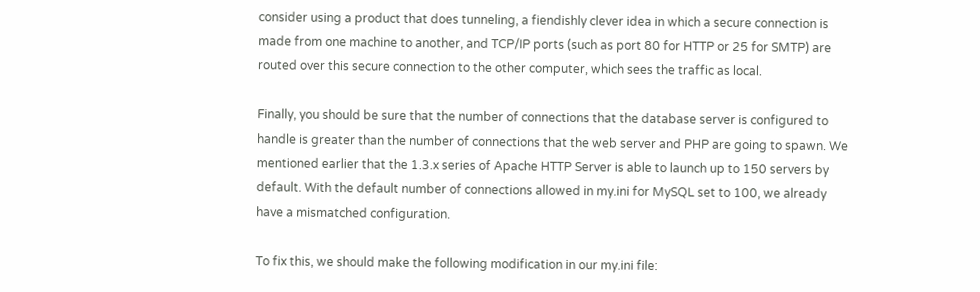consider using a product that does tunneling, a fiendishly clever idea in which a secure connection is made from one machine to another, and TCP/IP ports (such as port 80 for HTTP or 25 for SMTP) are routed over this secure connection to the other computer, which sees the traffic as local.

Finally, you should be sure that the number of connections that the database server is configured to handle is greater than the number of connections that the web server and PHP are going to spawn. We mentioned earlier that the 1.3.x series of Apache HTTP Server is able to launch up to 150 servers by default. With the default number of connections allowed in my.ini for MySQL set to 100, we already have a mismatched configuration.

To fix this, we should make the following modification in our my.ini file: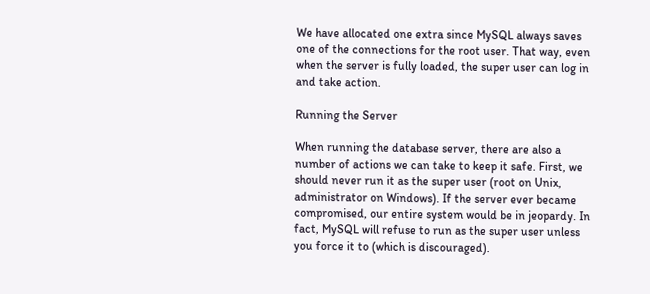We have allocated one extra since MySQL always saves one of the connections for the root user. That way, even when the server is fully loaded, the super user can log in and take action.

Running the Server

When running the database server, there are also a number of actions we can take to keep it safe. First, we should never run it as the super user (root on Unix, administrator on Windows). If the server ever became compromised, our entire system would be in jeopardy. In fact, MySQL will refuse to run as the super user unless you force it to (which is discouraged).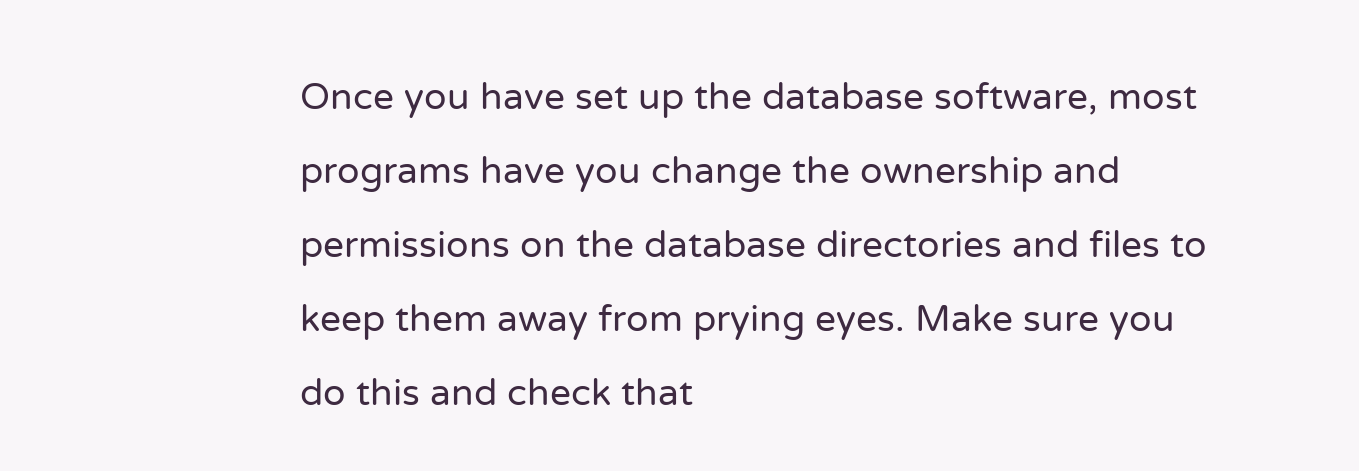Once you have set up the database software, most programs have you change the ownership and permissions on the database directories and files to keep them away from prying eyes. Make sure you do this and check that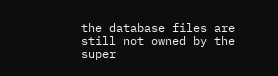the database files are still not owned by the super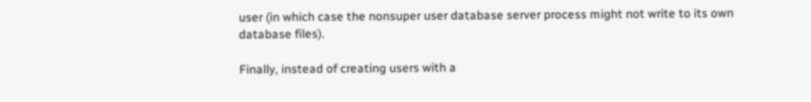user (in which case the nonsuper user database server process might not write to its own database files).

Finally, instead of creating users with a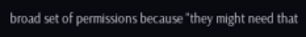broad set of permissions because "they might need that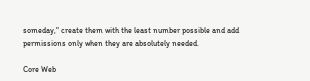someday," create them with the least number possible and add permissions only when they are absolutely needed.

Core Web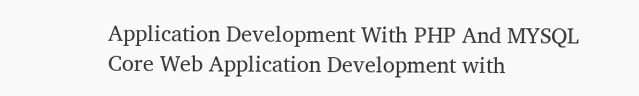Application Development With PHP And MYSQL
Core Web Application Development with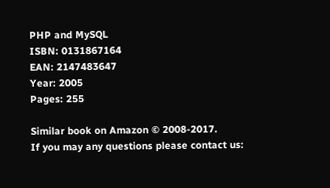PHP and MySQL
ISBN: 0131867164
EAN: 2147483647
Year: 2005
Pages: 255

Similar book on Amazon © 2008-2017.
If you may any questions please contact us: